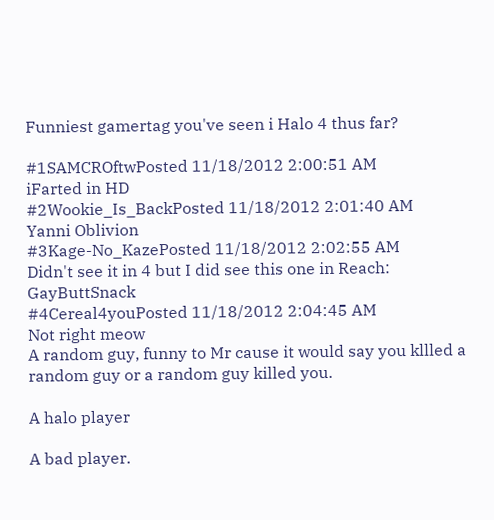Funniest gamertag you've seen i Halo 4 thus far?

#1SAMCROftwPosted 11/18/2012 2:00:51 AM
iFarted in HD
#2Wookie_Is_BackPosted 11/18/2012 2:01:40 AM
Yanni Oblivion
#3Kage-No_KazePosted 11/18/2012 2:02:55 AM
Didn't see it in 4 but I did see this one in Reach: GayButtSnack
#4Cereal4youPosted 11/18/2012 2:04:45 AM
Not right meow
A random guy, funny to Mr cause it would say you kllled a random guy or a random guy killed you.

A halo player

A bad player.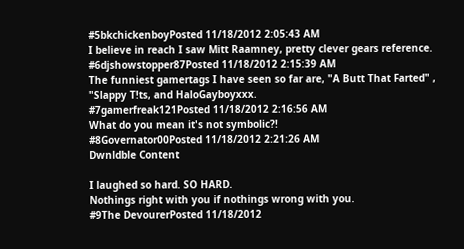#5bkchickenboyPosted 11/18/2012 2:05:43 AM
I believe in reach I saw Mitt Raamney, pretty clever gears reference.
#6djshowstopper87Posted 11/18/2012 2:15:39 AM
The funniest gamertags I have seen so far are, "A Butt That Farted" , "Slappy T!ts, and HaloGayboyxxx.
#7gamerfreak121Posted 11/18/2012 2:16:56 AM
What do you mean it's not symbolic?!
#8Governator00Posted 11/18/2012 2:21:26 AM
Dwnldble Content

I laughed so hard. SO HARD.
Nothings right with you if nothings wrong with you.
#9The DevourerPosted 11/18/2012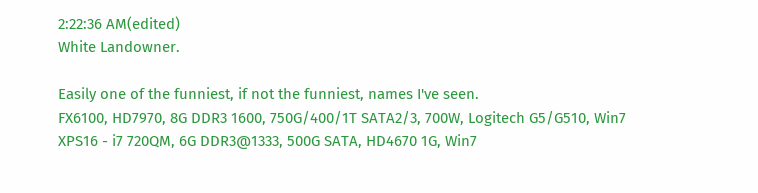2:22:36 AM(edited)
White Landowner.

Easily one of the funniest, if not the funniest, names I've seen.
FX6100, HD7970, 8G DDR3 1600, 750G/400/1T SATA2/3, 700W, Logitech G5/G510, Win7
XPS16 - i7 720QM, 6G DDR3@1333, 500G SATA, HD4670 1G, Win7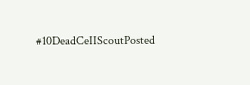#10DeadCeIIScoutPosted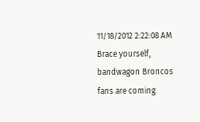11/18/2012 2:22:08 AM
Brace yourself, bandwagon Broncos fans are coming.